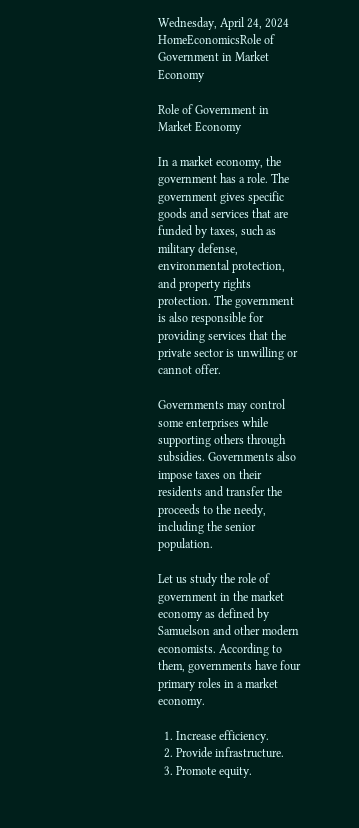Wednesday, April 24, 2024
HomeEconomicsRole of Government in Market Economy

Role of Government in Market Economy

In a market economy, the government has a role. The government gives specific goods and services that are funded by taxes, such as military defense, environmental protection, and property rights protection. The government is also responsible for providing services that the private sector is unwilling or cannot offer.

Governments may control some enterprises while supporting others through subsidies. Governments also impose taxes on their residents and transfer the proceeds to the needy, including the senior population.

Let us study the role of government in the market economy as defined by Samuelson and other modern economists. According to them, governments have four primary roles in a market economy.

  1. Increase efficiency.
  2. Provide infrastructure.
  3. Promote equity.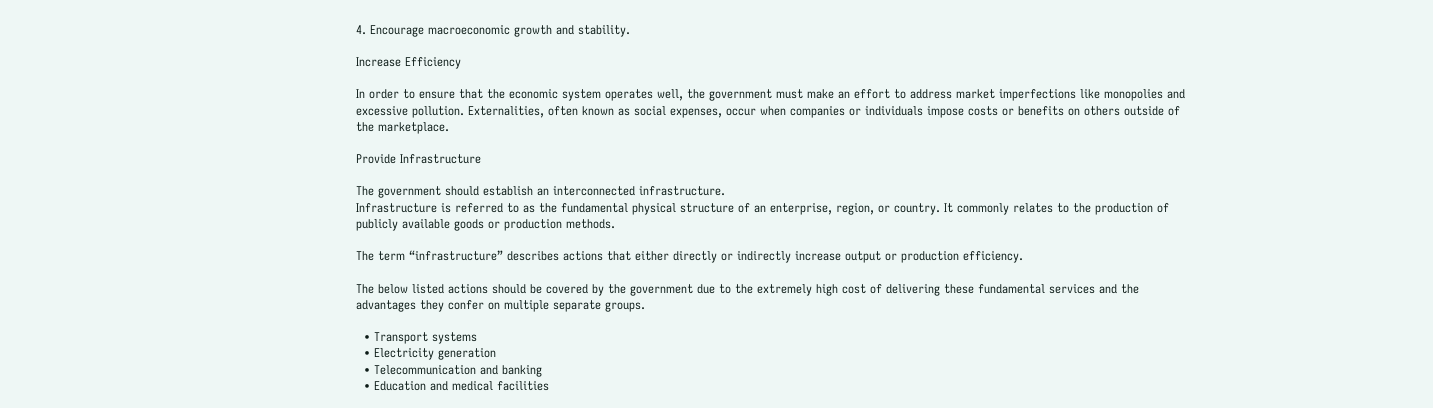4. Encourage macroeconomic growth and stability.

Increase Efficiency

In order to ensure that the economic system operates well, the government must make an effort to address market imperfections like monopolies and excessive pollution. Externalities, often known as social expenses, occur when companies or individuals impose costs or benefits on others outside of the marketplace.

Provide Infrastructure

The government should establish an interconnected infrastructure.
Infrastructure is referred to as the fundamental physical structure of an enterprise, region, or country. It commonly relates to the production of publicly available goods or production methods.

The term “infrastructure” describes actions that either directly or indirectly increase output or production efficiency.

The below listed actions should be covered by the government due to the extremely high cost of delivering these fundamental services and the advantages they confer on multiple separate groups.

  • Transport systems
  • Electricity generation
  • Telecommunication and banking
  • Education and medical facilities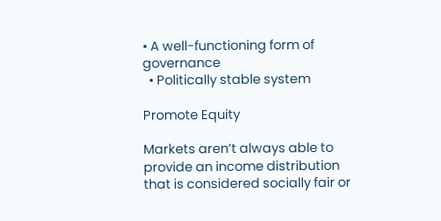• A well-functioning form of governance
  • Politically stable system

Promote Equity

Markets aren’t always able to provide an income distribution that is considered socially fair or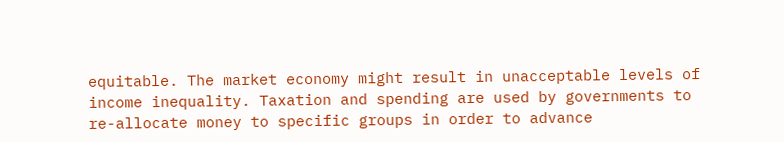equitable. The market economy might result in unacceptable levels of income inequality. Taxation and spending are used by governments to re-allocate money to specific groups in order to advance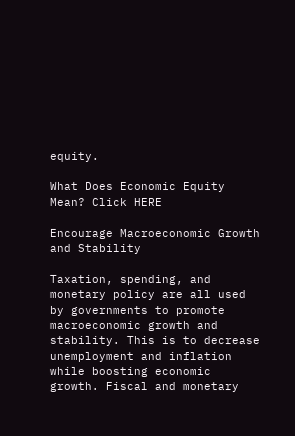equity.

What Does Economic Equity Mean? Click HERE

Encourage Macroeconomic Growth and Stability

Taxation, spending, and monetary policy are all used by governments to promote macroeconomic growth and stability. This is to decrease unemployment and inflation while boosting economic growth. Fiscal and monetary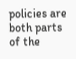policies are both parts of the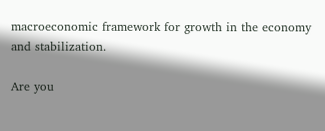macroeconomic framework for growth in the economy and stabilization.

Are you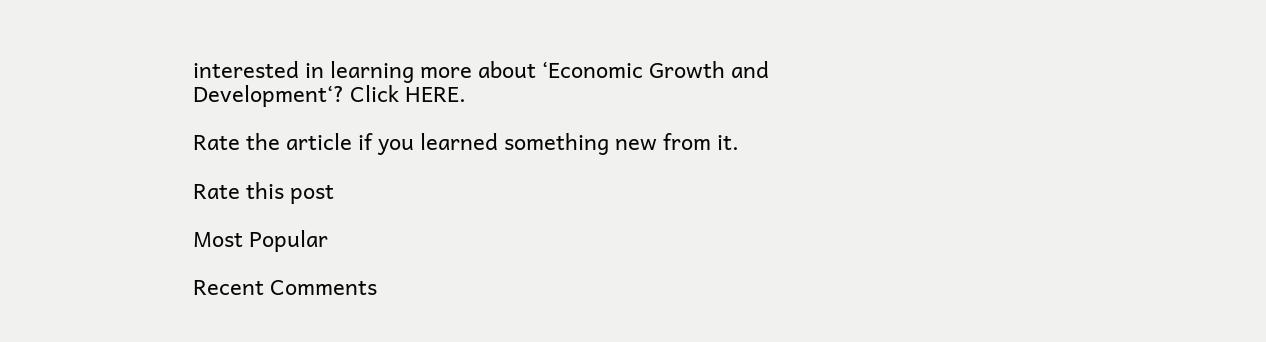interested in learning more about ‘Economic Growth and Development‘? Click HERE.

Rate the article if you learned something new from it.

Rate this post

Most Popular

Recent Comments